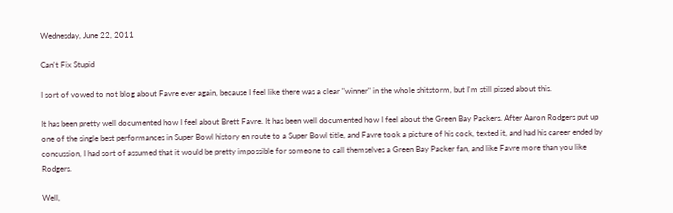Wednesday, June 22, 2011

Can't Fix Stupid

I sort of vowed to not blog about Favre ever again, because I feel like there was a clear "winner" in the whole shitstorm, but I'm still pissed about this.

It has been pretty well documented how I feel about Brett Favre. It has been well documented how I feel about the Green Bay Packers. After Aaron Rodgers put up one of the single best performances in Super Bowl history en route to a Super Bowl title, and Favre took a picture of his cock, texted it, and had his career ended by concussion, I had sort of assumed that it would be pretty impossible for someone to call themselves a Green Bay Packer fan, and like Favre more than you like Rodgers.

Well,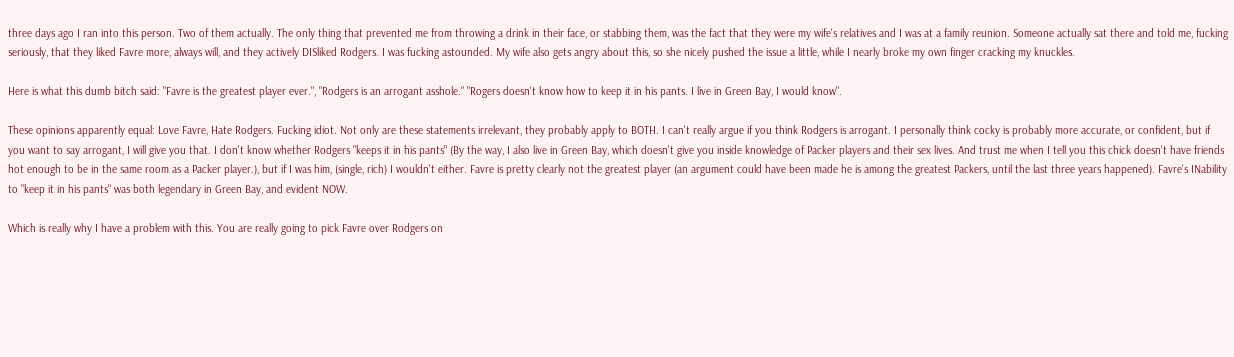three days ago I ran into this person. Two of them actually. The only thing that prevented me from throwing a drink in their face, or stabbing them, was the fact that they were my wife's relatives and I was at a family reunion. Someone actually sat there and told me, fucking seriously, that they liked Favre more, always will, and they actively DISliked Rodgers. I was fucking astounded. My wife also gets angry about this, so she nicely pushed the issue a little, while I nearly broke my own finger cracking my knuckles.

Here is what this dumb bitch said: "Favre is the greatest player ever.", "Rodgers is an arrogant asshole." "Rogers doesn't know how to keep it in his pants. I live in Green Bay, I would know".

These opinions apparently equal: Love Favre, Hate Rodgers. Fucking idiot. Not only are these statements irrelevant, they probably apply to BOTH. I can't really argue if you think Rodgers is arrogant. I personally think cocky is probably more accurate, or confident, but if you want to say arrogant, I will give you that. I don't know whether Rodgers "keeps it in his pants" (By the way, I also live in Green Bay, which doesn't give you inside knowledge of Packer players and their sex lives. And trust me when I tell you this chick doesn't have friends hot enough to be in the same room as a Packer player.), but if I was him, (single, rich) I wouldn't either. Favre is pretty clearly not the greatest player (an argument could have been made he is among the greatest Packers, until the last three years happened). Favre's INability to "keep it in his pants" was both legendary in Green Bay, and evident NOW.

Which is really why I have a problem with this. You are really going to pick Favre over Rodgers on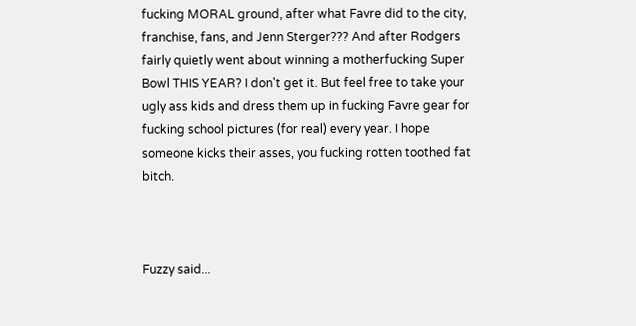fucking MORAL ground, after what Favre did to the city, franchise, fans, and Jenn Sterger??? And after Rodgers fairly quietly went about winning a motherfucking Super Bowl THIS YEAR? I don't get it. But feel free to take your ugly ass kids and dress them up in fucking Favre gear for fucking school pictures (for real) every year. I hope someone kicks their asses, you fucking rotten toothed fat bitch.



Fuzzy said...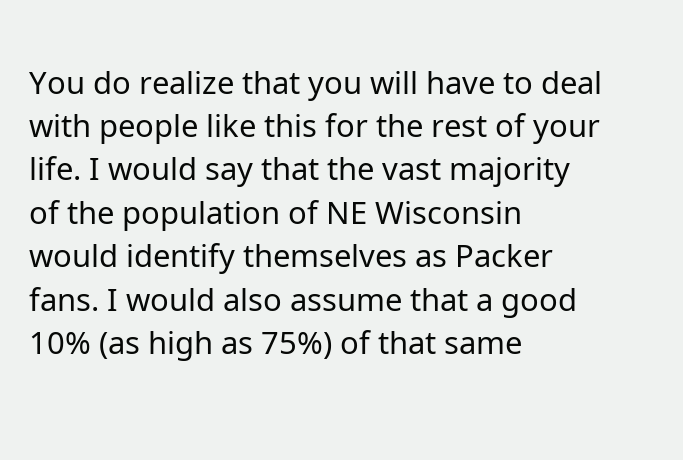You do realize that you will have to deal with people like this for the rest of your life. I would say that the vast majority of the population of NE Wisconsin would identify themselves as Packer fans. I would also assume that a good 10% (as high as 75%) of that same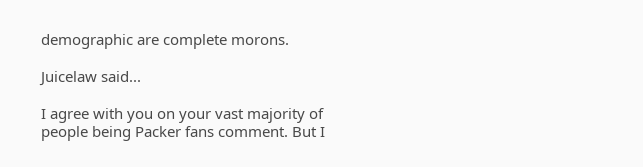demographic are complete morons.

Juicelaw said...

I agree with you on your vast majority of people being Packer fans comment. But I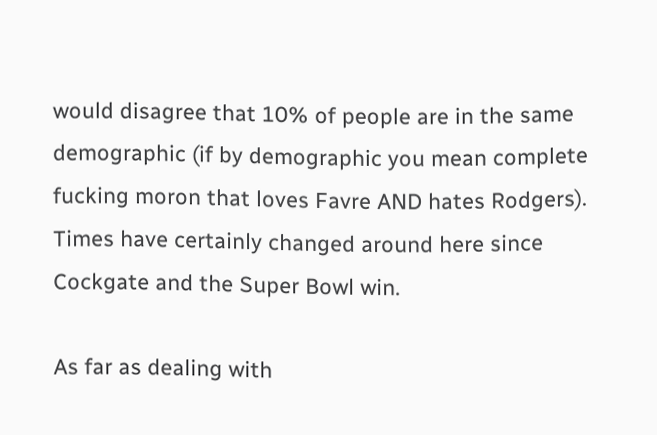would disagree that 10% of people are in the same demographic (if by demographic you mean complete fucking moron that loves Favre AND hates Rodgers). Times have certainly changed around here since Cockgate and the Super Bowl win.

As far as dealing with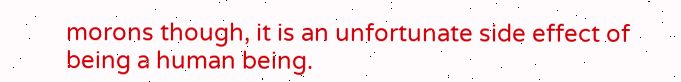morons though, it is an unfortunate side effect of being a human being.